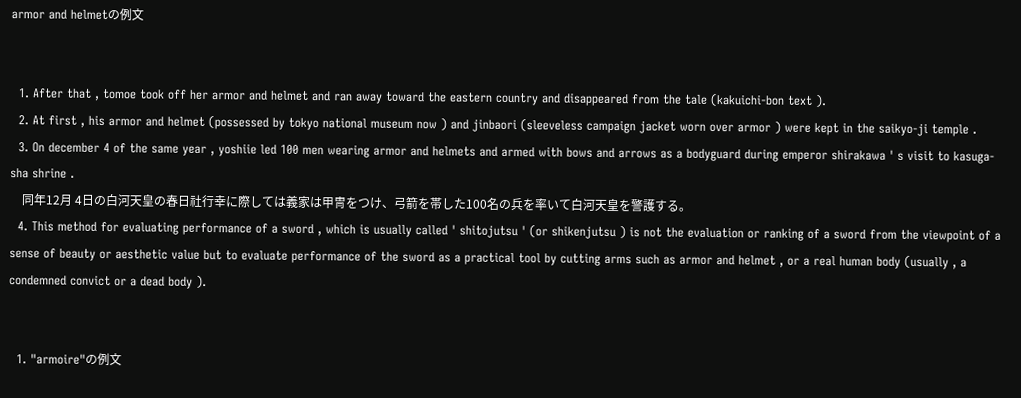armor and helmetの例文


  1. After that , tomoe took off her armor and helmet and ran away toward the eastern country and disappeared from the tale (kakuichi-bon text ).
  2. At first , his armor and helmet (possessed by tokyo national museum now ) and jinbaori (sleeveless campaign jacket worn over armor ) were kept in the saikyo-ji temple .
  3. On december 4 of the same year , yoshiie led 100 men wearing armor and helmets and armed with bows and arrows as a bodyguard during emperor shirakawa ' s visit to kasuga-sha shrine .
    同年12月 4日の白河天皇の春日社行幸に際しては義家は甲冑をつけ、弓箭を帯した100名の兵を率いて白河天皇を警護する。
  4. This method for evaluating performance of a sword , which is usually called ' shitojutsu ' (or shikenjutsu ) is not the evaluation or ranking of a sword from the viewpoint of a sense of beauty or aesthetic value but to evaluate performance of the sword as a practical tool by cutting arms such as armor and helmet , or a real human body (usually , a condemned convict or a dead body ).


  1. "armoire"の例文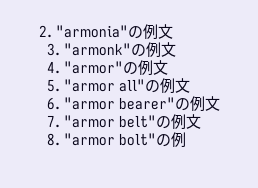2. "armonia"の例文
  3. "armonk"の例文
  4. "armor"の例文
  5. "armor all"の例文
  6. "armor bearer"の例文
  7. "armor belt"の例文
  8. "armor bolt"の例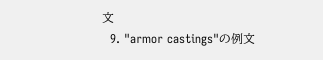文
  9. "armor castings"の例文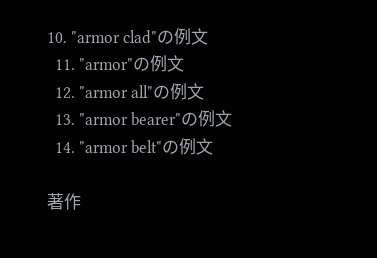10. "armor clad"の例文
  11. "armor"の例文
  12. "armor all"の例文
  13. "armor bearer"の例文
  14. "armor belt"の例文

著作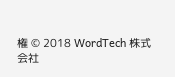権 © 2018 WordTech 株式会社